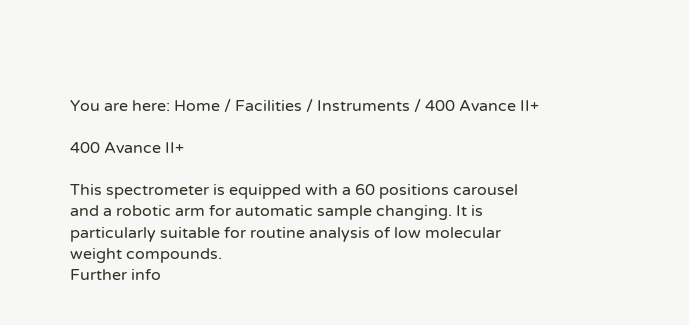You are here: Home / Facilities / Instruments / 400 Avance II+

400 Avance II+

This spectrometer is equipped with a 60 positions carousel and a robotic arm for automatic sample changing. It is particularly suitable for routine analysis of low molecular weight compounds.
Further info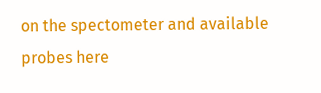on the spectometer and available probes here